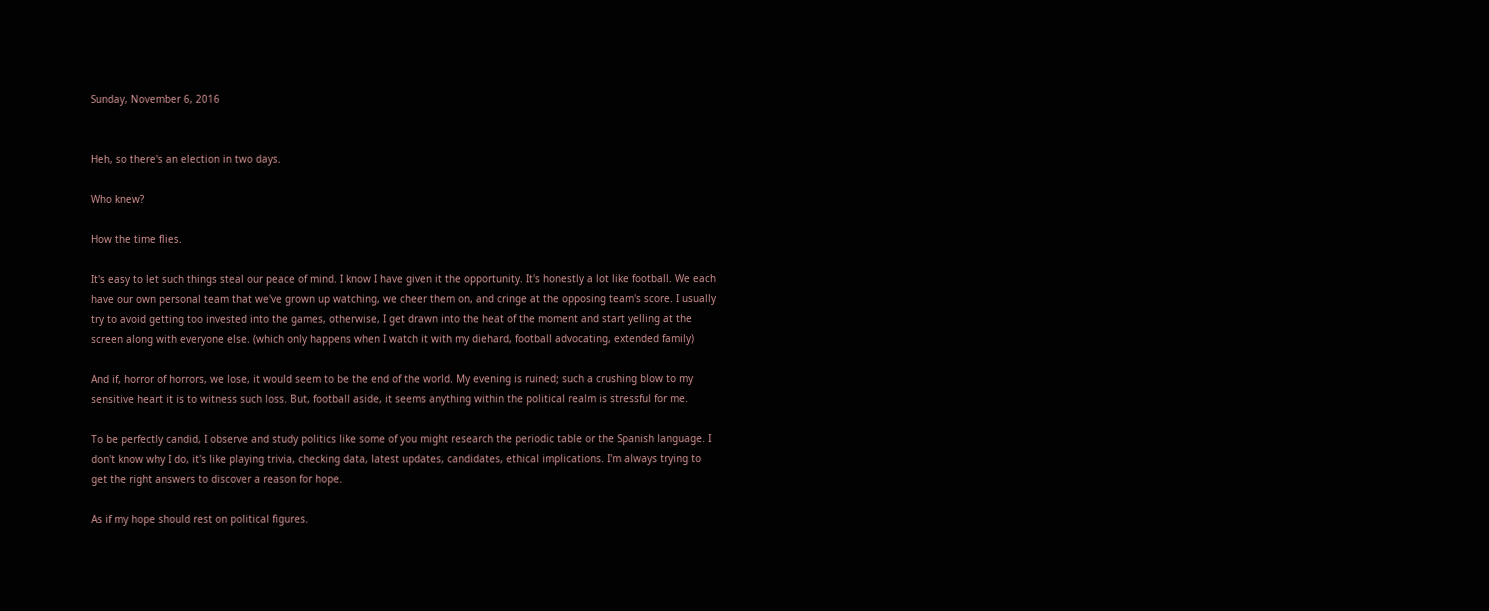Sunday, November 6, 2016


Heh, so there's an election in two days.

Who knew?

How the time flies.

It's easy to let such things steal our peace of mind. I know I have given it the opportunity. It's honestly a lot like football. We each have our own personal team that we've grown up watching, we cheer them on, and cringe at the opposing team's score. I usually try to avoid getting too invested into the games, otherwise, I get drawn into the heat of the moment and start yelling at the screen along with everyone else. (which only happens when I watch it with my diehard, football advocating, extended family)

And if, horror of horrors, we lose, it would seem to be the end of the world. My evening is ruined; such a crushing blow to my sensitive heart it is to witness such loss. But, football aside, it seems anything within the political realm is stressful for me.

To be perfectly candid, I observe and study politics like some of you might research the periodic table or the Spanish language. I don't know why I do, it's like playing trivia, checking data, latest updates, candidates, ethical implications. I'm always trying to get the right answers to discover a reason for hope.

As if my hope should rest on political figures.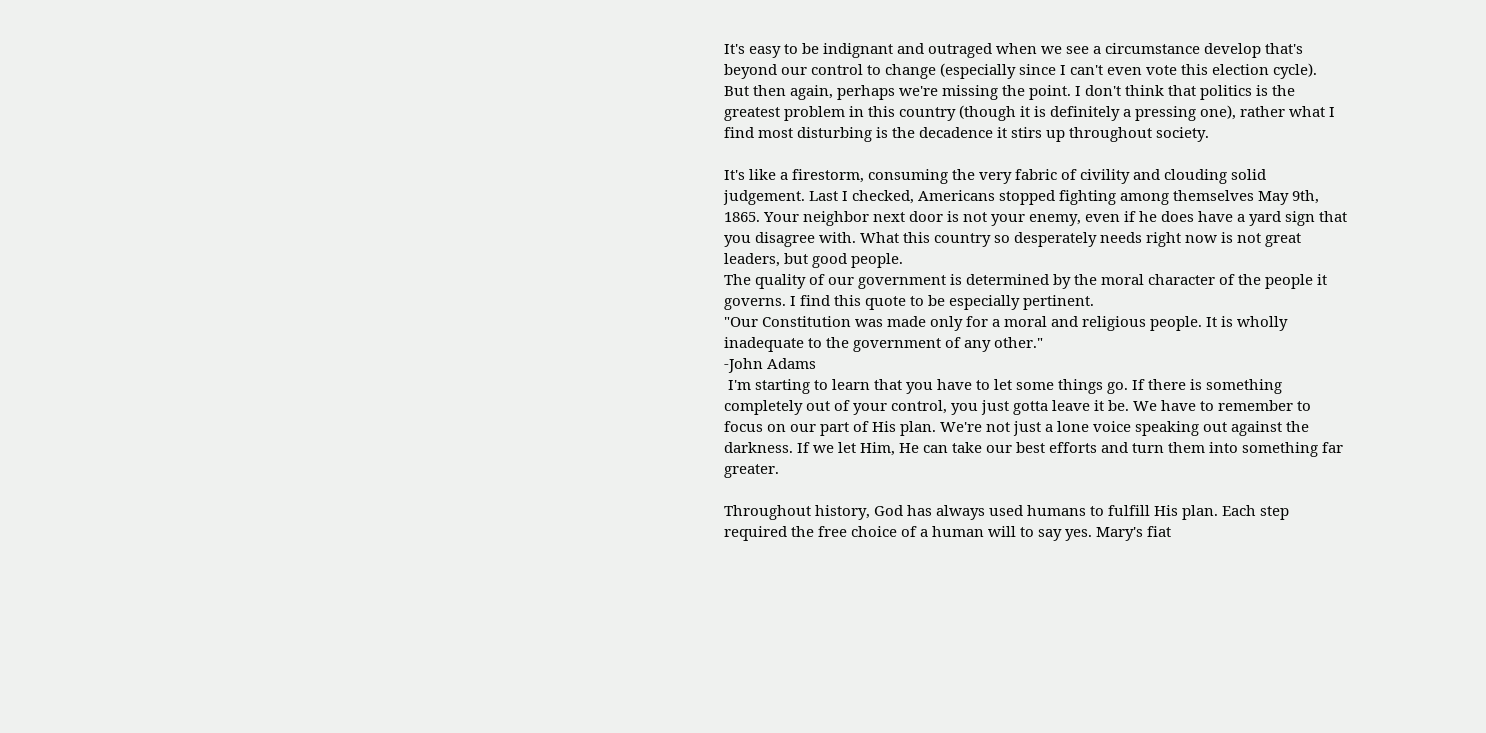It's easy to be indignant and outraged when we see a circumstance develop that's beyond our control to change (especially since I can't even vote this election cycle).  But then again, perhaps we're missing the point. I don't think that politics is the greatest problem in this country (though it is definitely a pressing one), rather what I find most disturbing is the decadence it stirs up throughout society.

It's like a firestorm, consuming the very fabric of civility and clouding solid judgement. Last I checked, Americans stopped fighting among themselves May 9th, 1865. Your neighbor next door is not your enemy, even if he does have a yard sign that you disagree with. What this country so desperately needs right now is not great leaders, but good people.
The quality of our government is determined by the moral character of the people it governs. I find this quote to be especially pertinent.
"Our Constitution was made only for a moral and religious people. It is wholly inadequate to the government of any other."
-John Adams
 I'm starting to learn that you have to let some things go. If there is something completely out of your control, you just gotta leave it be. We have to remember to focus on our part of His plan. We're not just a lone voice speaking out against the darkness. If we let Him, He can take our best efforts and turn them into something far greater.

Throughout history, God has always used humans to fulfill His plan. Each step required the free choice of a human will to say yes. Mary's fiat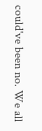could've been no. We all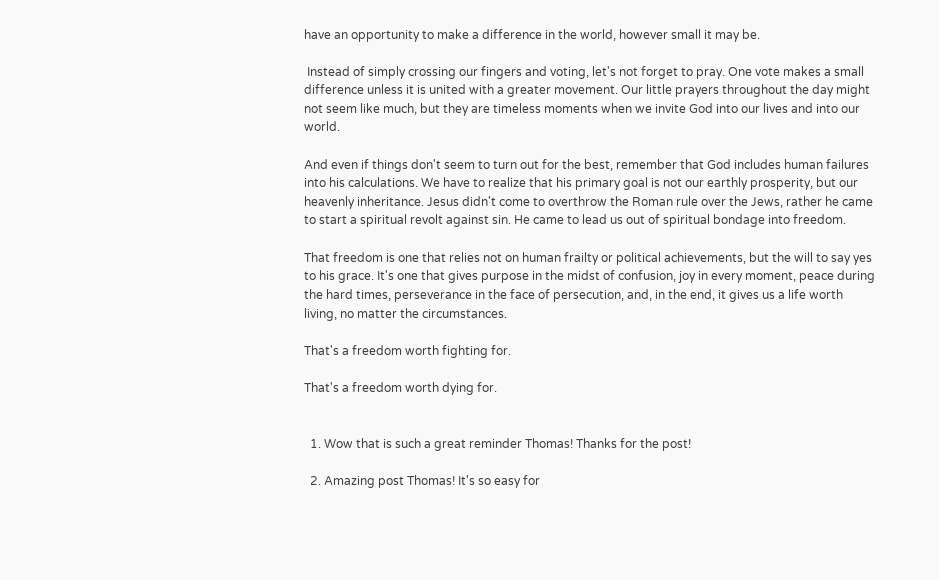have an opportunity to make a difference in the world, however small it may be.

 Instead of simply crossing our fingers and voting, let's not forget to pray. One vote makes a small difference unless it is united with a greater movement. Our little prayers throughout the day might not seem like much, but they are timeless moments when we invite God into our lives and into our world.

And even if things don't seem to turn out for the best, remember that God includes human failures into his calculations. We have to realize that his primary goal is not our earthly prosperity, but our heavenly inheritance. Jesus didn't come to overthrow the Roman rule over the Jews, rather he came to start a spiritual revolt against sin. He came to lead us out of spiritual bondage into freedom.

That freedom is one that relies not on human frailty or political achievements, but the will to say yes to his grace. It's one that gives purpose in the midst of confusion, joy in every moment, peace during the hard times, perseverance in the face of persecution, and, in the end, it gives us a life worth living, no matter the circumstances.

That's a freedom worth fighting for.

That's a freedom worth dying for.


  1. Wow that is such a great reminder Thomas! Thanks for the post!

  2. Amazing post Thomas! It's so easy for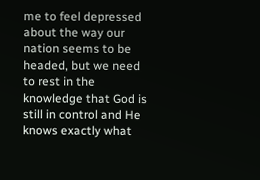me to feel depressed about the way our nation seems to be headed, but we need to rest in the knowledge that God is still in control and He knows exactly what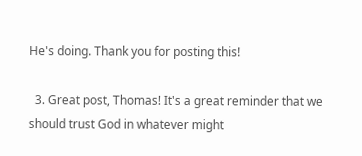He's doing. Thank you for posting this!

  3. Great post, Thomas! It's a great reminder that we should trust God in whatever might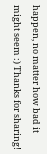happen, no matter how bad it might seem :) Thanks for sharing!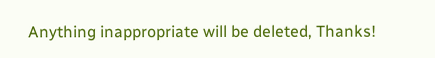Anything inappropriate will be deleted, Thanks!